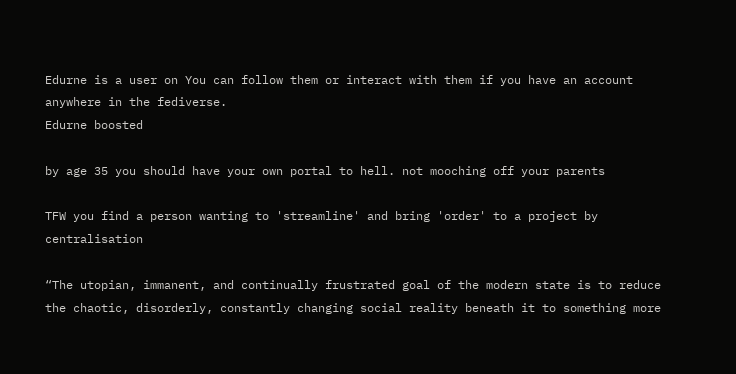Edurne is a user on You can follow them or interact with them if you have an account anywhere in the fediverse.
Edurne boosted

by age 35 you should have your own portal to hell. not mooching off your parents

TFW you find a person wanting to 'streamline' and bring 'order' to a project by centralisation

“The utopian, immanent, and continually frustrated goal of the modern state is to reduce the chaotic, disorderly, constantly changing social reality beneath it to something more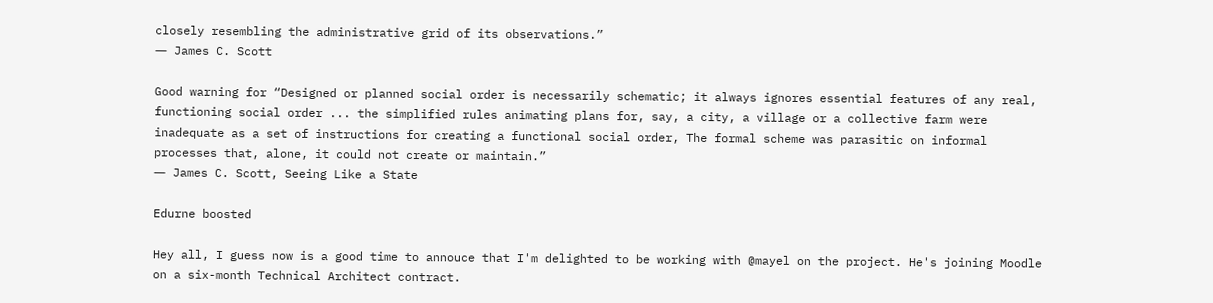closely resembling the administrative grid of its observations.”
― James C. Scott

Good warning for “Designed or planned social order is necessarily schematic; it always ignores essential features of any real, functioning social order ... the simplified rules animating plans for, say, a city, a village or a collective farm were inadequate as a set of instructions for creating a functional social order, The formal scheme was parasitic on informal processes that, alone, it could not create or maintain.”
― James C. Scott, Seeing Like a State

Edurne boosted

Hey all, I guess now is a good time to annouce that I'm delighted to be working with @mayel on the project. He's joining Moodle on a six-month Technical Architect contract.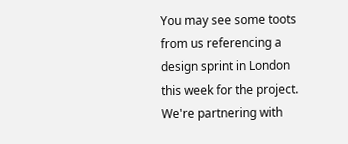You may see some toots from us referencing a design sprint in London this week for the project. We're partnering with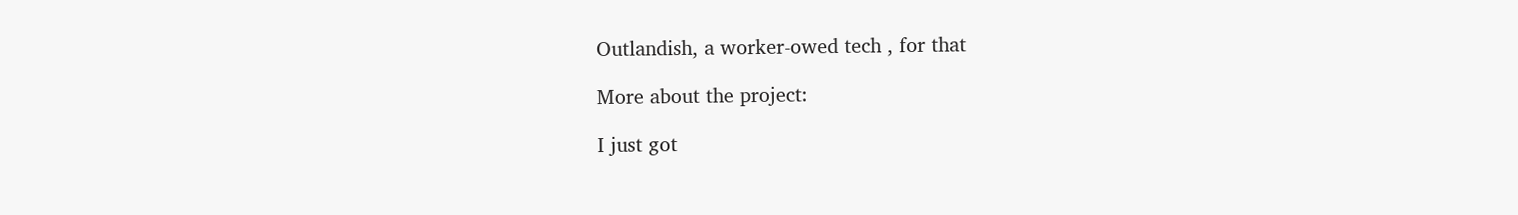Outlandish, a worker-owed tech , for that

More about the project:

I just got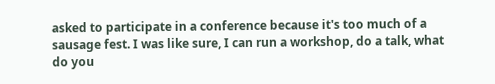asked to participate in a conference because it's too much of a sausage fest. I was like sure, I can run a workshop, do a talk, what do you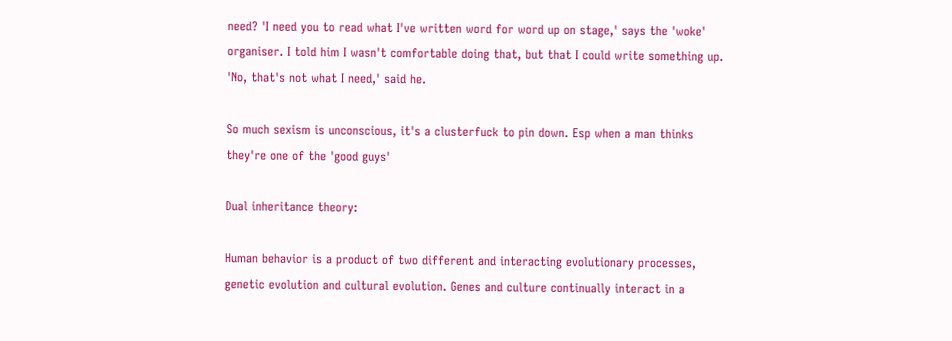need? 'I need you to read what I've written word for word up on stage,' says the 'woke' organiser. I told him I wasn't comfortable doing that, but that I could write something up. 'No, that's not what I need,' said he.

So much sexism is unconscious, it's a clusterfuck to pin down. Esp when a man thinks they're one of the 'good guys'

Dual inheritance theory:

Human behavior is a product of two different and interacting evolutionary processes, genetic evolution and cultural evolution. Genes and culture continually interact in a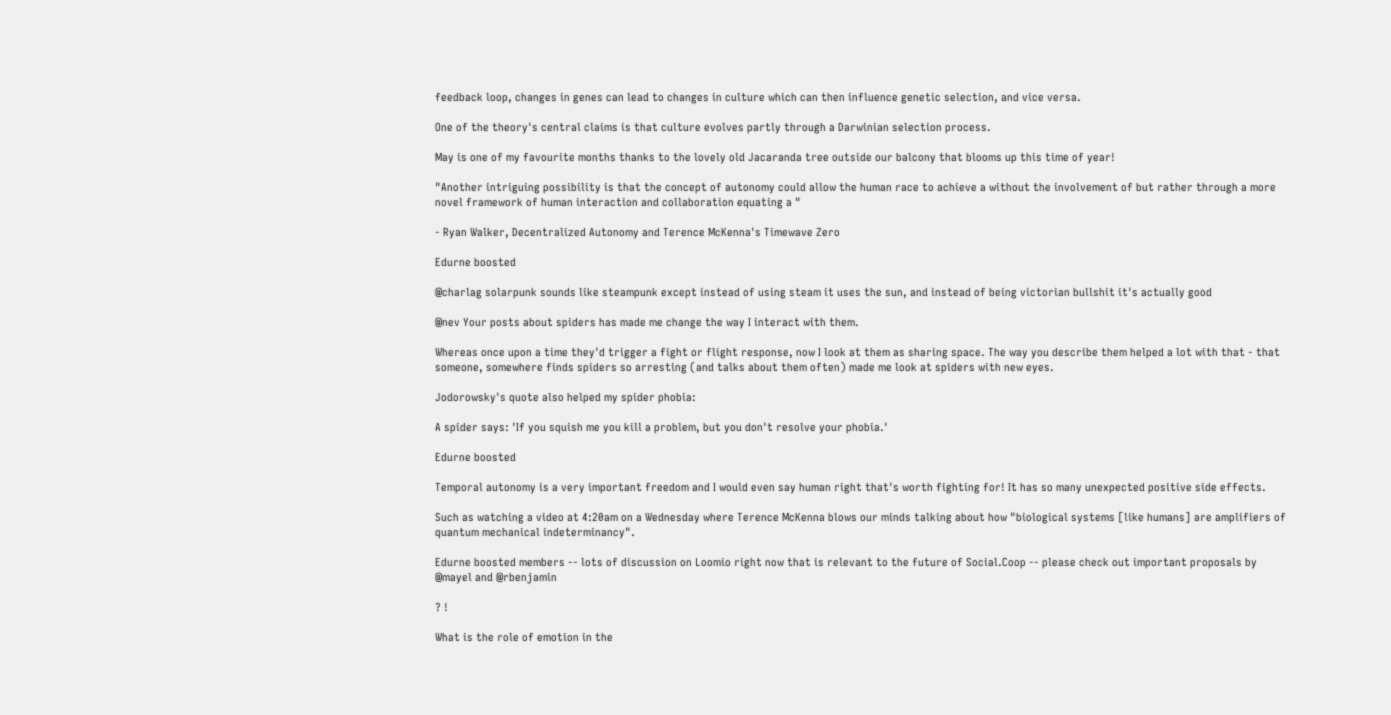feedback loop, changes in genes can lead to changes in culture which can then influence genetic selection, and vice versa.

One of the theory's central claims is that culture evolves partly through a Darwinian selection process.

May is one of my favourite months thanks to the lovely old Jacaranda tree outside our balcony that blooms up this time of year!

"Another intriguing possibility is that the concept of autonomy could allow the human race to achieve a without the involvement of but rather through a more novel framework of human interaction and collaboration equating a "

- Ryan Walker, Decentralized Autonomy and Terence McKenna's Timewave Zero

Edurne boosted

@charlag solarpunk sounds like steampunk except instead of using steam it uses the sun, and instead of being victorian bullshit it's actually good

@nev Your posts about spiders has made me change the way I interact with them.

Whereas once upon a time they'd trigger a fight or flight response, now I look at them as sharing space. The way you describe them helped a lot with that - that someone, somewhere finds spiders so arresting (and talks about them often) made me look at spiders with new eyes.

Jodorowsky's quote also helped my spider phobia:

A spider says: 'If you squish me you kill a problem, but you don't resolve your phobia.'

Edurne boosted

Temporal autonomy is a very important freedom and I would even say human right that's worth fighting for! It has so many unexpected positive side effects.

Such as watching a video at 4:20am on a Wednesday where Terence McKenna blows our minds talking about how "biological systems [like humans] are amplifiers of quantum mechanical indeterminancy".

Edurne boosted members -- lots of discussion on Loomio right now that is relevant to the future of Social.Coop -- please check out important proposals by @mayel and @rbenjamin

? !

What is the role of emotion in the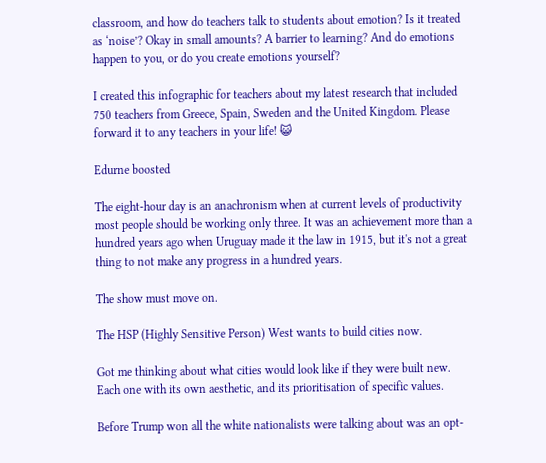classroom, and how do teachers talk to students about emotion? Is it treated as ‘noise’? Okay in small amounts? A barrier to learning? And do emotions happen to you, or do you create emotions yourself?

I created this infographic for teachers about my latest research that included 750 teachers from Greece, Spain, Sweden and the United Kingdom. Please forward it to any teachers in your life! 😺

Edurne boosted

The eight-hour day is an anachronism when at current levels of productivity most people should be working only three. It was an achievement more than a hundred years ago when Uruguay made it the law in 1915, but it's not a great thing to not make any progress in a hundred years.

The show must move on.

The HSP (Highly Sensitive Person) West wants to build cities now.

Got me thinking about what cities would look like if they were built new. Each one with its own aesthetic, and its prioritisation of specific values.

Before Trump won all the white nationalists were talking about was an opt-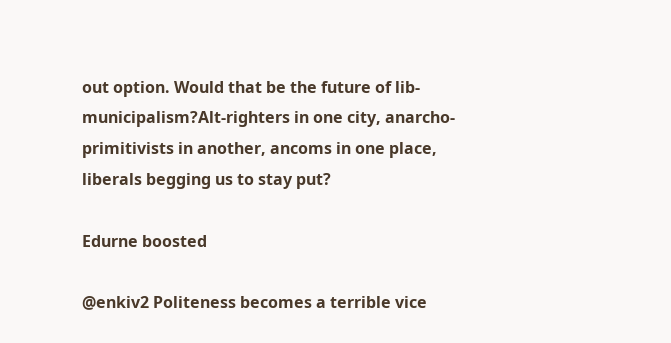out option. Would that be the future of lib-municipalism?Alt-righters in one city, anarcho-primitivists in another, ancoms in one place, liberals begging us to stay put?

Edurne boosted

@enkiv2 Politeness becomes a terrible vice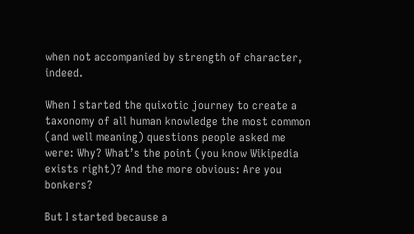when not accompanied by strength of character, indeed.

When I started the quixotic journey to create a taxonomy of all human knowledge the most common (and well meaning) questions people asked me were: Why? What’s the point (you know Wikipedia exists right)? And the more obvious: Are you bonkers?

But I started because a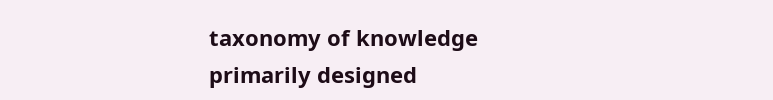taxonomy of knowledge primarily designed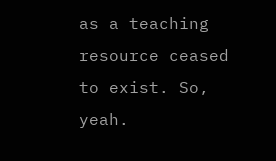as a teaching resource ceased to exist. So, yeah.